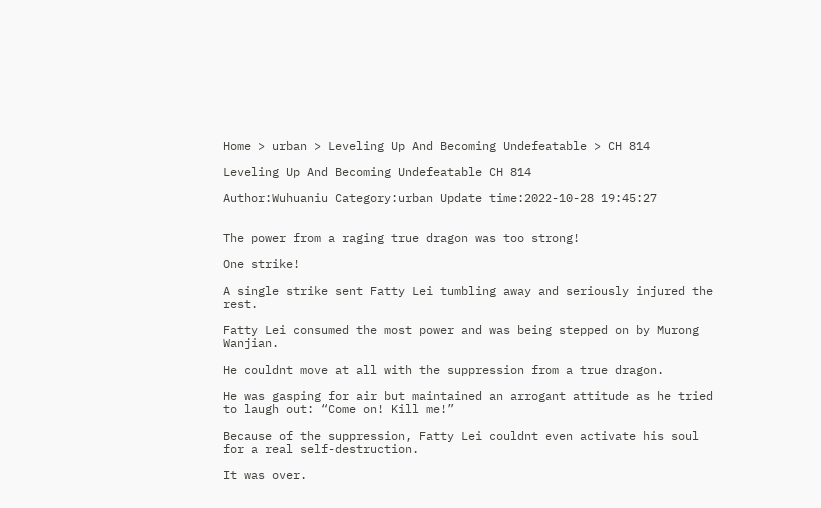Home > urban > Leveling Up And Becoming Undefeatable > CH 814

Leveling Up And Becoming Undefeatable CH 814

Author:Wuhuaniu Category:urban Update time:2022-10-28 19:45:27


The power from a raging true dragon was too strong!

One strike!

A single strike sent Fatty Lei tumbling away and seriously injured the rest.

Fatty Lei consumed the most power and was being stepped on by Murong Wanjian.

He couldnt move at all with the suppression from a true dragon.

He was gasping for air but maintained an arrogant attitude as he tried to laugh out: “Come on! Kill me!”

Because of the suppression, Fatty Lei couldnt even activate his soul for a real self-destruction.

It was over.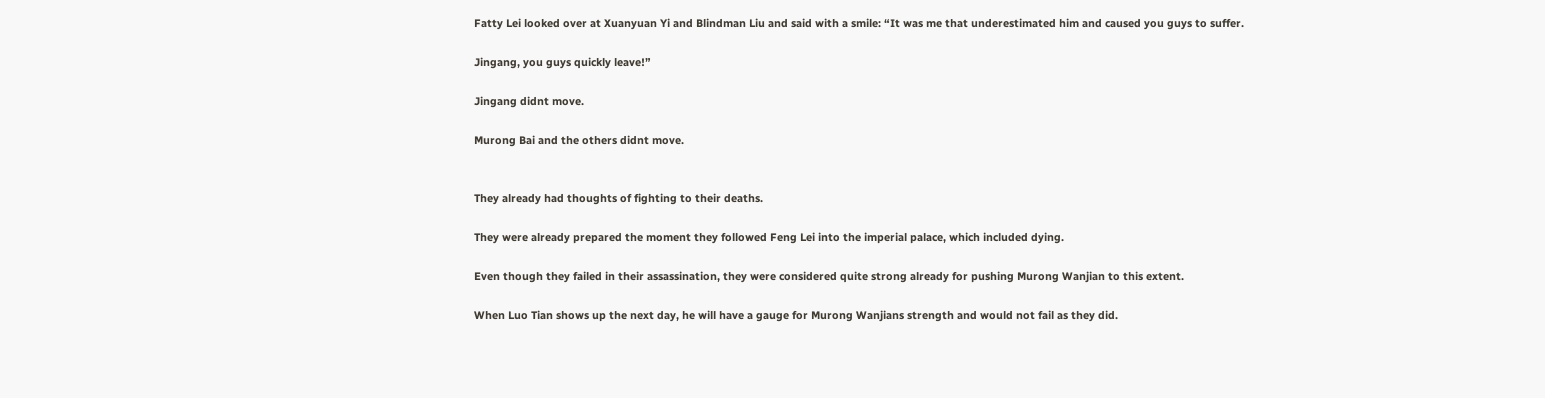Fatty Lei looked over at Xuanyuan Yi and Blindman Liu and said with a smile: “It was me that underestimated him and caused you guys to suffer.

Jingang, you guys quickly leave!”

Jingang didnt move.

Murong Bai and the others didnt move.


They already had thoughts of fighting to their deaths.

They were already prepared the moment they followed Feng Lei into the imperial palace, which included dying.

Even though they failed in their assassination, they were considered quite strong already for pushing Murong Wanjian to this extent.

When Luo Tian shows up the next day, he will have a gauge for Murong Wanjians strength and would not fail as they did.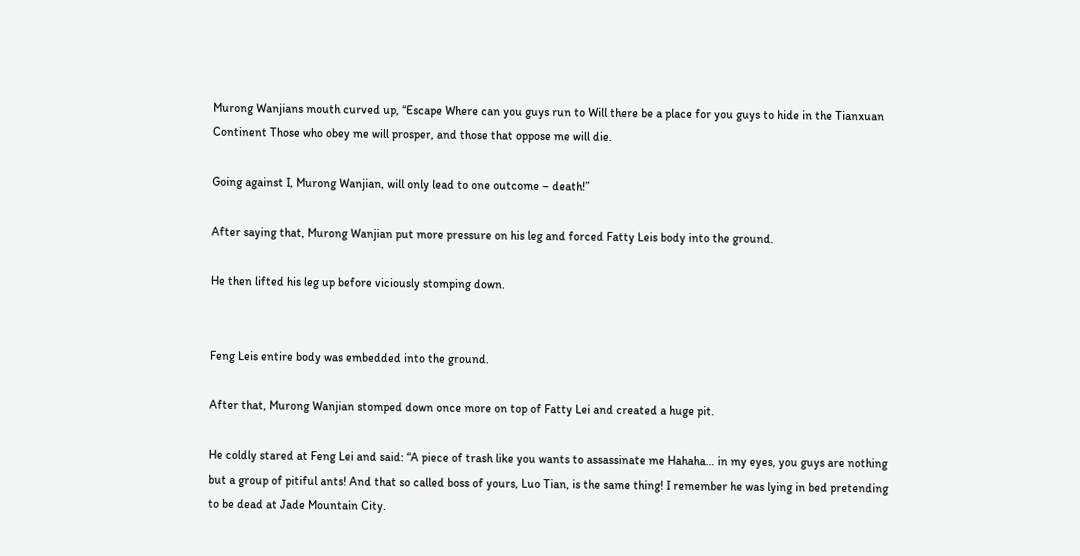Murong Wanjians mouth curved up, “Escape Where can you guys run to Will there be a place for you guys to hide in the Tianxuan Continent Those who obey me will prosper, and those that oppose me will die.

Going against I, Murong Wanjian, will only lead to one outcome – death!”

After saying that, Murong Wanjian put more pressure on his leg and forced Fatty Leis body into the ground.

He then lifted his leg up before viciously stomping down.


Feng Leis entire body was embedded into the ground.

After that, Murong Wanjian stomped down once more on top of Fatty Lei and created a huge pit.

He coldly stared at Feng Lei and said: “A piece of trash like you wants to assassinate me Hahaha… in my eyes, you guys are nothing but a group of pitiful ants! And that so called boss of yours, Luo Tian, is the same thing! I remember he was lying in bed pretending to be dead at Jade Mountain City.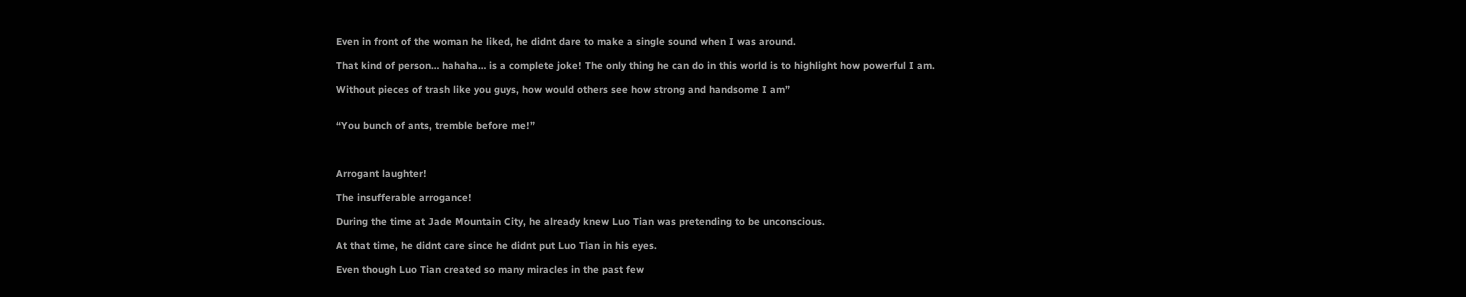Even in front of the woman he liked, he didnt dare to make a single sound when I was around.

That kind of person… hahaha… is a complete joke! The only thing he can do in this world is to highlight how powerful I am.

Without pieces of trash like you guys, how would others see how strong and handsome I am”


“You bunch of ants, tremble before me!”



Arrogant laughter!

The insufferable arrogance!

During the time at Jade Mountain City, he already knew Luo Tian was pretending to be unconscious.

At that time, he didnt care since he didnt put Luo Tian in his eyes.

Even though Luo Tian created so many miracles in the past few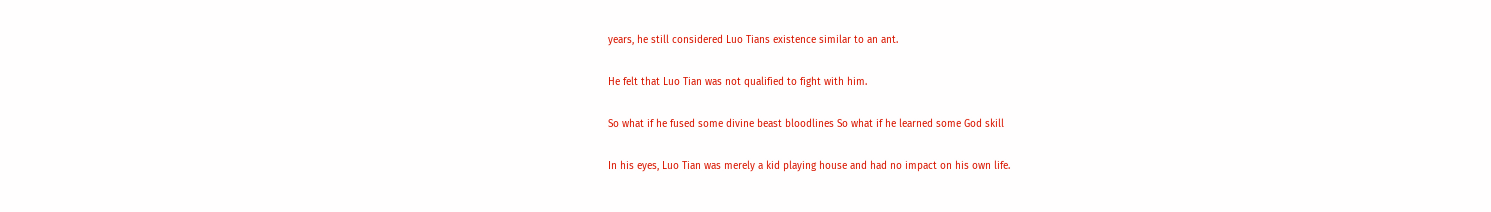years, he still considered Luo Tians existence similar to an ant.

He felt that Luo Tian was not qualified to fight with him.

So what if he fused some divine beast bloodlines So what if he learned some God skill

In his eyes, Luo Tian was merely a kid playing house and had no impact on his own life.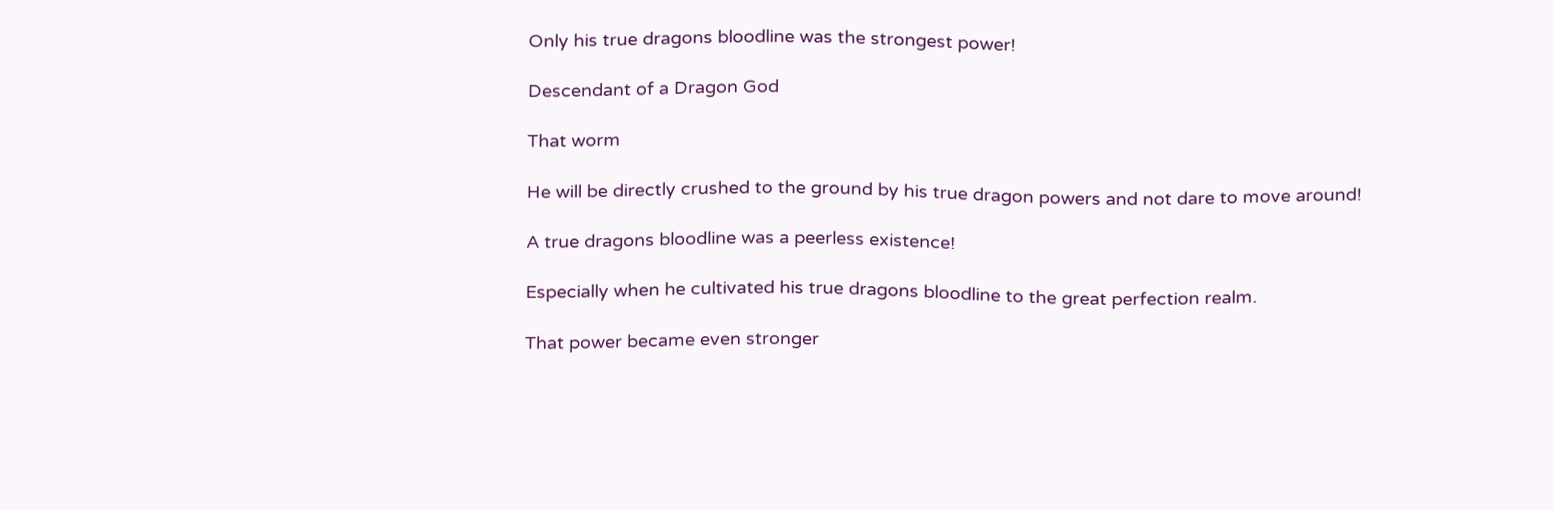Only his true dragons bloodline was the strongest power!

Descendant of a Dragon God

That worm

He will be directly crushed to the ground by his true dragon powers and not dare to move around!

A true dragons bloodline was a peerless existence!

Especially when he cultivated his true dragons bloodline to the great perfection realm.

That power became even stronger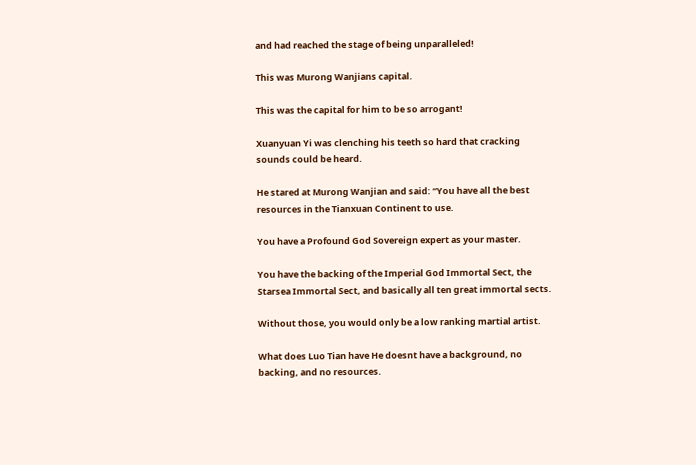and had reached the stage of being unparalleled!

This was Murong Wanjians capital.

This was the capital for him to be so arrogant!

Xuanyuan Yi was clenching his teeth so hard that cracking sounds could be heard.

He stared at Murong Wanjian and said: “You have all the best resources in the Tianxuan Continent to use.

You have a Profound God Sovereign expert as your master.

You have the backing of the Imperial God Immortal Sect, the Starsea Immortal Sect, and basically all ten great immortal sects.

Without those, you would only be a low ranking martial artist.

What does Luo Tian have He doesnt have a background, no backing, and no resources.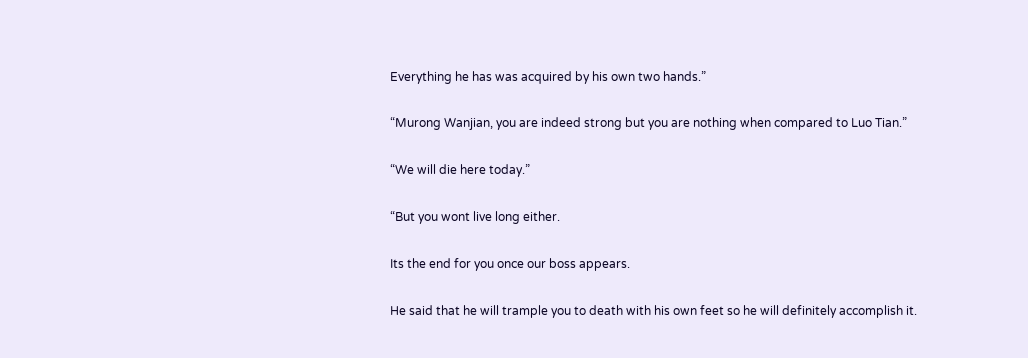Everything he has was acquired by his own two hands.”

“Murong Wanjian, you are indeed strong but you are nothing when compared to Luo Tian.”

“We will die here today.”

“But you wont live long either.

Its the end for you once our boss appears.

He said that he will trample you to death with his own feet so he will definitely accomplish it.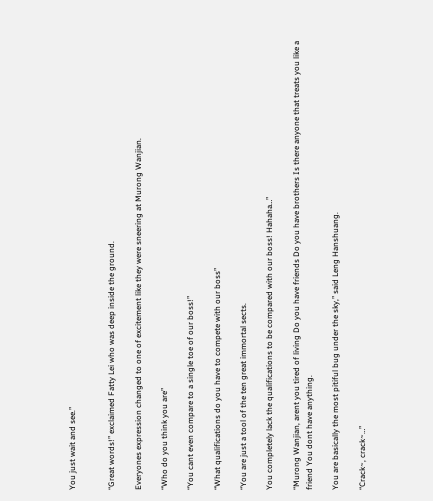You just wait and see.”


“Great words!” exclaimed Fatty Lei who was deep inside the ground.

Everyones expression changed to one of excitement like they were sneering at Murong Wanjian.

“Who do you think you are”

“You cant even compare to a single toe of our boss!”

“What qualifications do you have to compete with our boss”

“You are just a tool of the ten great immortal sects.

You completely lack the qualifications to be compared with our boss! Hahaha…”

“Murong Wanjian, arent you tired of living Do you have friends Do you have brothers Is there anyone that treats you like a friend You dont have anything.

You are basically the most pitiful bug under the sky,” said Leng Hanshuang.

“Crack~, crack~…”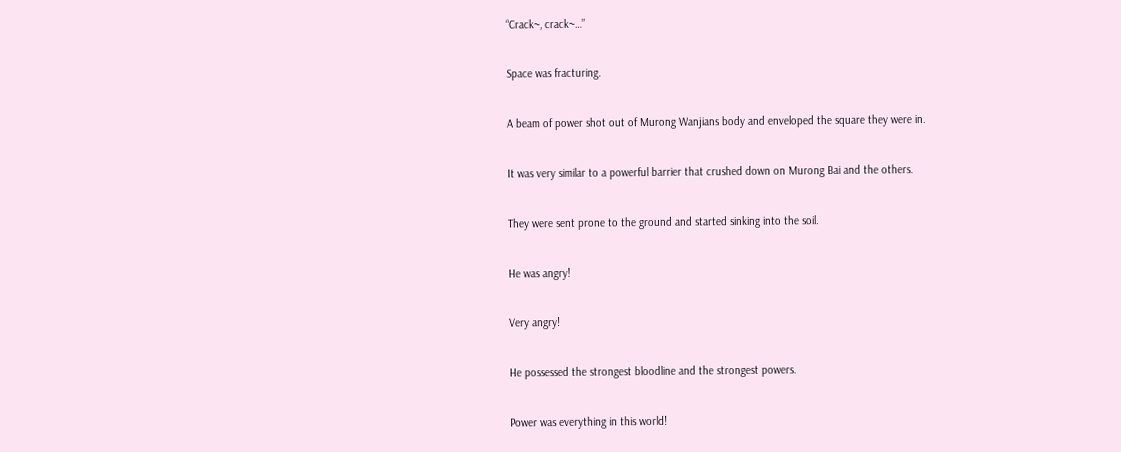“Crack~, crack~…”

Space was fracturing.

A beam of power shot out of Murong Wanjians body and enveloped the square they were in.

It was very similar to a powerful barrier that crushed down on Murong Bai and the others.

They were sent prone to the ground and started sinking into the soil.

He was angry!

Very angry!

He possessed the strongest bloodline and the strongest powers.

Power was everything in this world!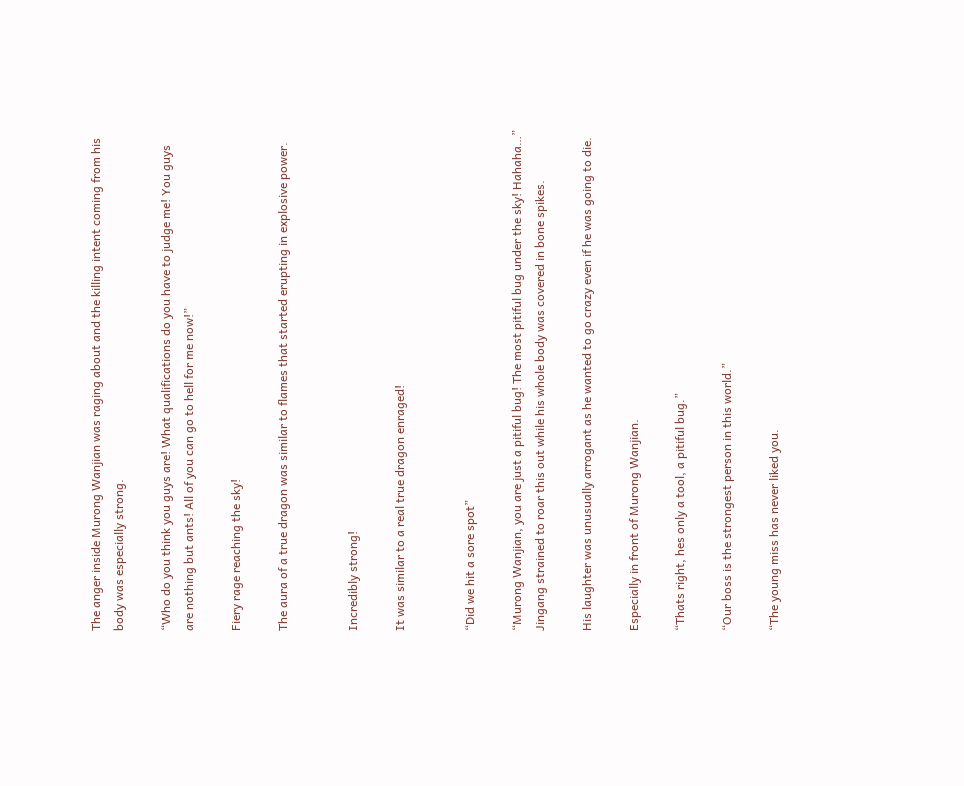The anger inside Murong Wanjian was raging about and the killing intent coming from his body was especially strong.

“Who do you think you guys are! What qualifications do you have to judge me! You guys are nothing but ants! All of you can go to hell for me now!”

Fiery rage reaching the sky!

The aura of a true dragon was similar to flames that started erupting in explosive power.


Incredibly strong!

It was similar to a real true dragon enraged!


“Did we hit a sore spot”

“Murong Wanjian, you are just a pitiful bug! The most pitiful bug under the sky! Hahaha…” Jingang strained to roar this out while his whole body was covered in bone spikes.

His laughter was unusually arrogant as he wanted to go crazy even if he was going to die.

Especially in front of Murong Wanjian.

“Thats right, hes only a tool, a pitiful bug.”

“Our boss is the strongest person in this world.”

“The young miss has never liked you.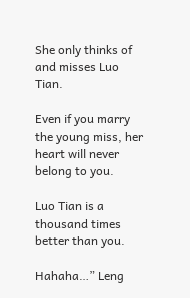She only thinks of and misses Luo Tian.

Even if you marry the young miss, her heart will never belong to you.

Luo Tian is a thousand times better than you.

Hahaha…” Leng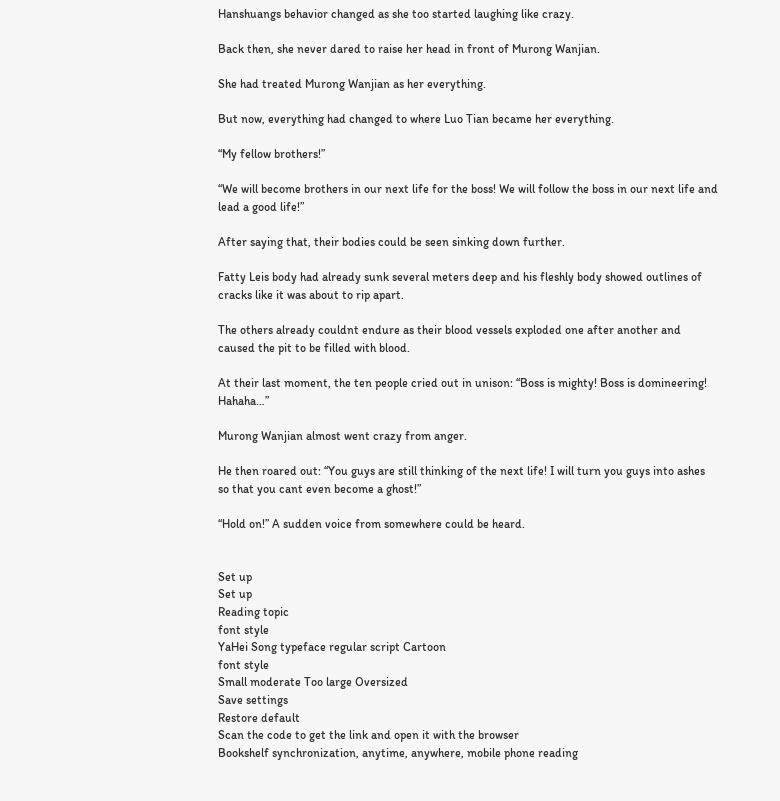Hanshuangs behavior changed as she too started laughing like crazy.

Back then, she never dared to raise her head in front of Murong Wanjian.

She had treated Murong Wanjian as her everything.

But now, everything had changed to where Luo Tian became her everything.

“My fellow brothers!”

“We will become brothers in our next life for the boss! We will follow the boss in our next life and lead a good life!”

After saying that, their bodies could be seen sinking down further.

Fatty Leis body had already sunk several meters deep and his fleshly body showed outlines of cracks like it was about to rip apart.

The others already couldnt endure as their blood vessels exploded one after another and caused the pit to be filled with blood.

At their last moment, the ten people cried out in unison: “Boss is mighty! Boss is domineering! Hahaha…”

Murong Wanjian almost went crazy from anger.

He then roared out: “You guys are still thinking of the next life! I will turn you guys into ashes so that you cant even become a ghost!”

“Hold on!” A sudden voice from somewhere could be heard.


Set up
Set up
Reading topic
font style
YaHei Song typeface regular script Cartoon
font style
Small moderate Too large Oversized
Save settings
Restore default
Scan the code to get the link and open it with the browser
Bookshelf synchronization, anytime, anywhere, mobile phone reading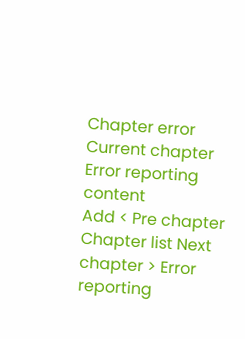Chapter error
Current chapter
Error reporting content
Add < Pre chapter Chapter list Next chapter > Error reporting